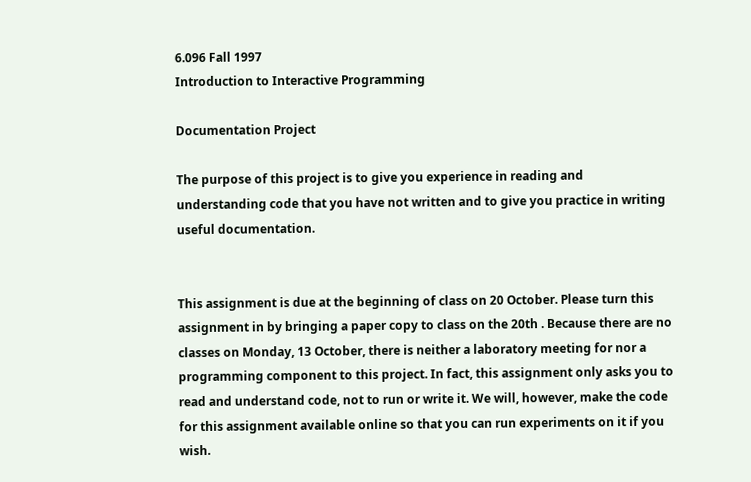6.096 Fall 1997
Introduction to Interactive Programming

Documentation Project

The purpose of this project is to give you experience in reading and understanding code that you have not written and to give you practice in writing useful documentation.


This assignment is due at the beginning of class on 20 October. Please turn this assignment in by bringing a paper copy to class on the 20th . Because there are no classes on Monday, 13 October, there is neither a laboratory meeting for nor a programming component to this project. In fact, this assignment only asks you to read and understand code, not to run or write it. We will, however, make the code for this assignment available online so that you can run experiments on it if you wish.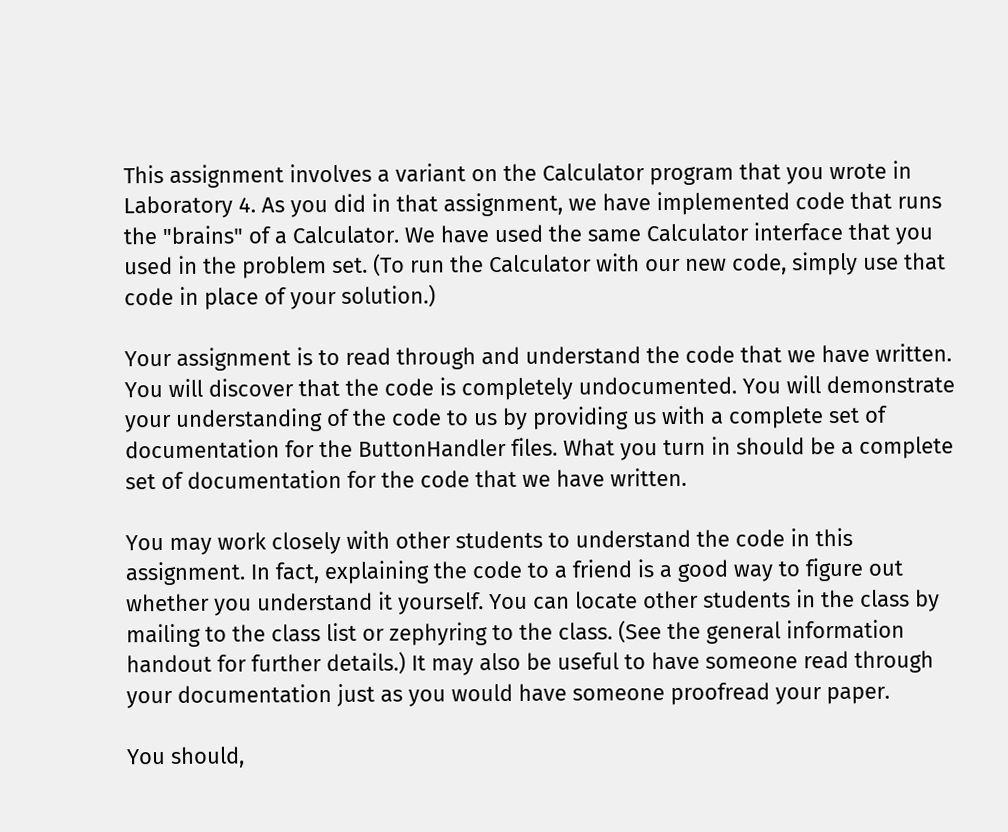This assignment involves a variant on the Calculator program that you wrote in Laboratory 4. As you did in that assignment, we have implemented code that runs the "brains" of a Calculator. We have used the same Calculator interface that you used in the problem set. (To run the Calculator with our new code, simply use that code in place of your solution.)

Your assignment is to read through and understand the code that we have written. You will discover that the code is completely undocumented. You will demonstrate your understanding of the code to us by providing us with a complete set of documentation for the ButtonHandler files. What you turn in should be a complete set of documentation for the code that we have written.

You may work closely with other students to understand the code in this assignment. In fact, explaining the code to a friend is a good way to figure out whether you understand it yourself. You can locate other students in the class by mailing to the class list or zephyring to the class. (See the general information handout for further details.) It may also be useful to have someone read through your documentation just as you would have someone proofread your paper.

You should,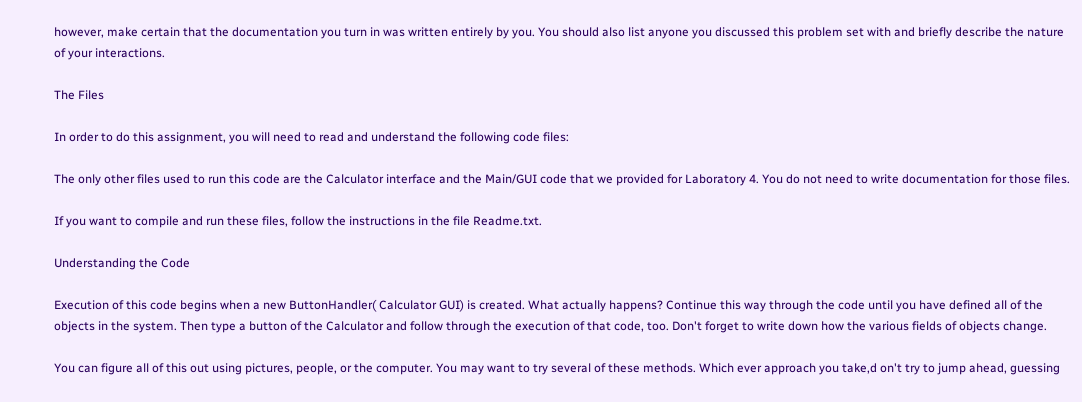however, make certain that the documentation you turn in was written entirely by you. You should also list anyone you discussed this problem set with and briefly describe the nature of your interactions.

The Files

In order to do this assignment, you will need to read and understand the following code files:

The only other files used to run this code are the Calculator interface and the Main/GUI code that we provided for Laboratory 4. You do not need to write documentation for those files.

If you want to compile and run these files, follow the instructions in the file Readme.txt.

Understanding the Code

Execution of this code begins when a new ButtonHandler( Calculator GUI) is created. What actually happens? Continue this way through the code until you have defined all of the objects in the system. Then type a button of the Calculator and follow through the execution of that code, too. Don't forget to write down how the various fields of objects change.

You can figure all of this out using pictures, people, or the computer. You may want to try several of these methods. Which ever approach you take,d on't try to jump ahead, guessing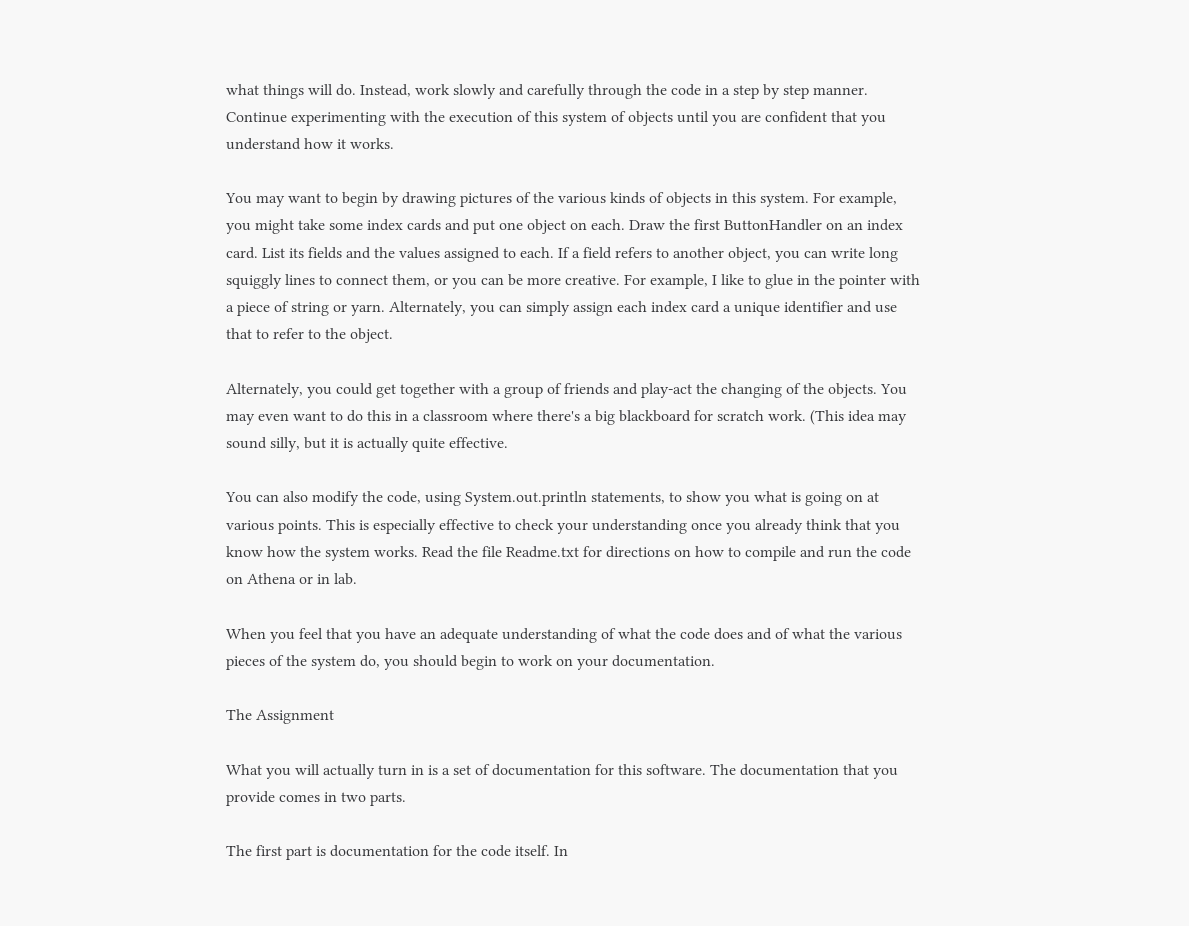what things will do. Instead, work slowly and carefully through the code in a step by step manner. Continue experimenting with the execution of this system of objects until you are confident that you understand how it works.

You may want to begin by drawing pictures of the various kinds of objects in this system. For example, you might take some index cards and put one object on each. Draw the first ButtonHandler on an index card. List its fields and the values assigned to each. If a field refers to another object, you can write long squiggly lines to connect them, or you can be more creative. For example, I like to glue in the pointer with a piece of string or yarn. Alternately, you can simply assign each index card a unique identifier and use that to refer to the object.

Alternately, you could get together with a group of friends and play-act the changing of the objects. You may even want to do this in a classroom where there's a big blackboard for scratch work. (This idea may sound silly, but it is actually quite effective.

You can also modify the code, using System.out.println statements, to show you what is going on at various points. This is especially effective to check your understanding once you already think that you know how the system works. Read the file Readme.txt for directions on how to compile and run the code on Athena or in lab.

When you feel that you have an adequate understanding of what the code does and of what the various pieces of the system do, you should begin to work on your documentation.

The Assignment

What you will actually turn in is a set of documentation for this software. The documentation that you provide comes in two parts.

The first part is documentation for the code itself. In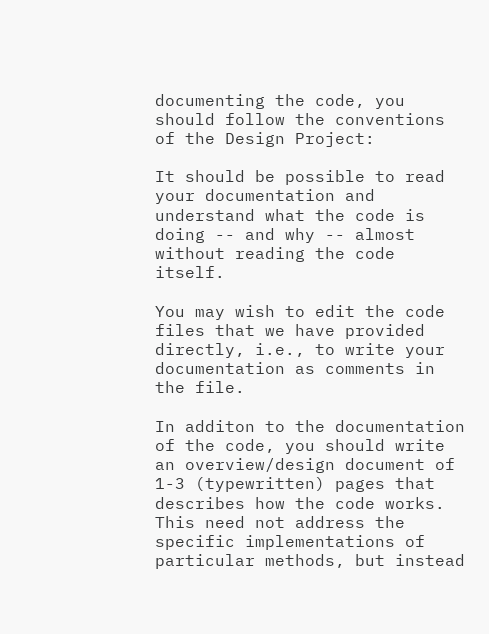documenting the code, you should follow the conventions of the Design Project:

It should be possible to read your documentation and understand what the code is doing -- and why -- almost without reading the code itself.

You may wish to edit the code files that we have provided directly, i.e., to write your documentation as comments in the file.

In additon to the documentation of the code, you should write an overview/design document of 1-3 (typewritten) pages that describes how the code works. This need not address the specific implementations of particular methods, but instead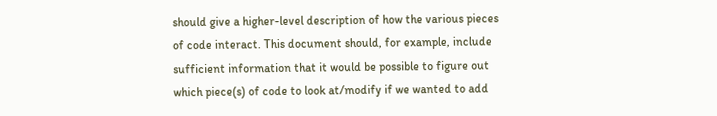should give a higher-level description of how the various pieces of code interact. This document should, for example, include sufficient information that it would be possible to figure out which piece(s) of code to look at/modify if we wanted to add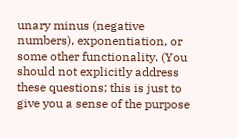unary minus (negative numbers), exponentiation, or some other functionality. (You should not explicitly address these questions; this is just to give you a sense of the purpose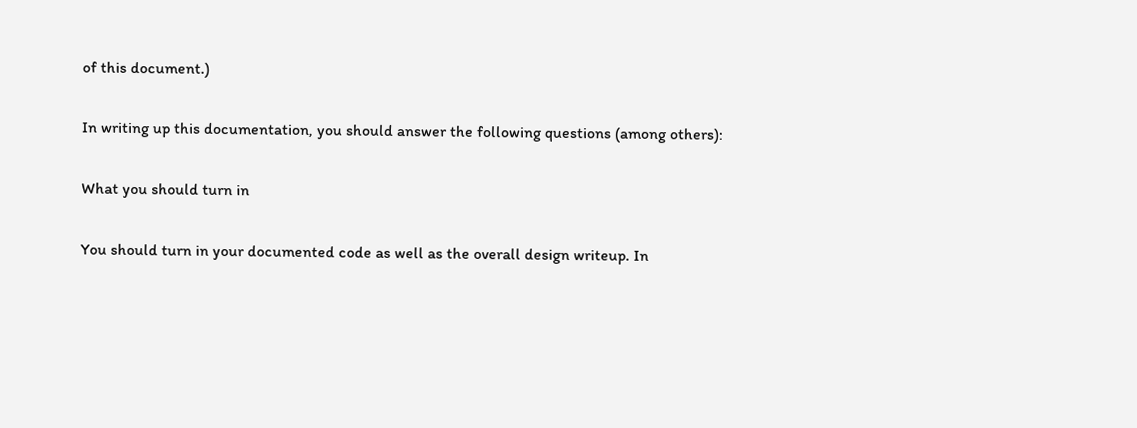of this document.)

In writing up this documentation, you should answer the following questions (among others):

What you should turn in

You should turn in your documented code as well as the overall design writeup. In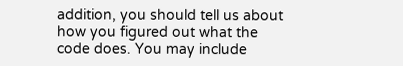addition, you should tell us about how you figured out what the code does. You may include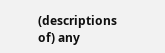(descriptions of) any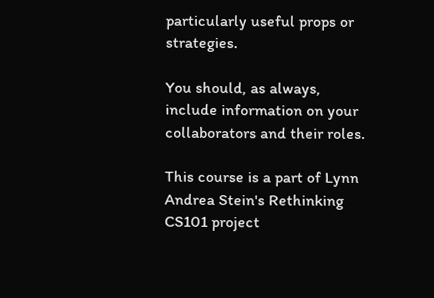particularly useful props or strategies.

You should, as always, include information on your collaborators and their roles.

This course is a part of Lynn Andrea Stein's Rethinking CS101 project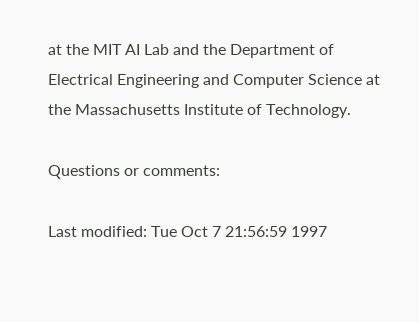at the MIT AI Lab and the Department of Electrical Engineering and Computer Science at the Massachusetts Institute of Technology.

Questions or comments:

Last modified: Tue Oct 7 21:56:59 1997